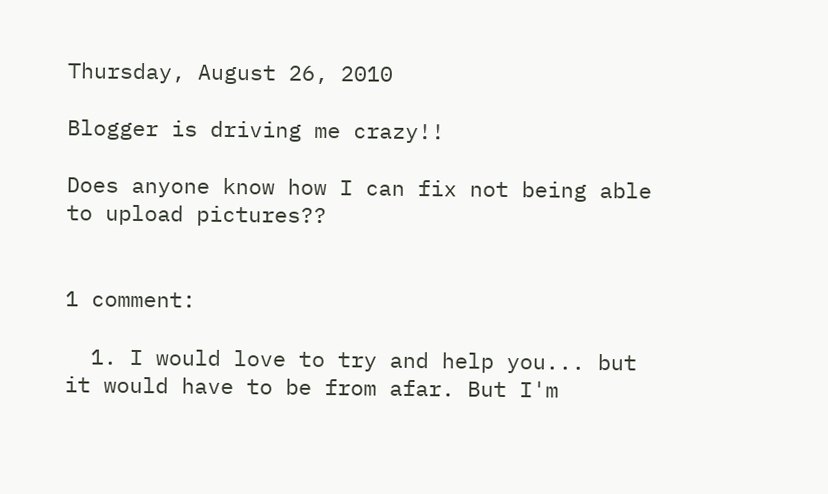Thursday, August 26, 2010

Blogger is driving me crazy!!

Does anyone know how I can fix not being able to upload pictures??


1 comment:

  1. I would love to try and help you... but it would have to be from afar. But I'm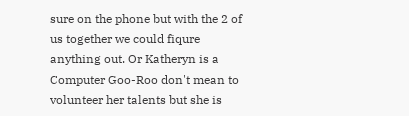sure on the phone but with the 2 of us together we could fiqure anything out. Or Katheryn is a Computer Goo-Roo don't mean to volunteer her talents but she is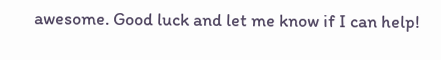awesome. Good luck and let me know if I can help!